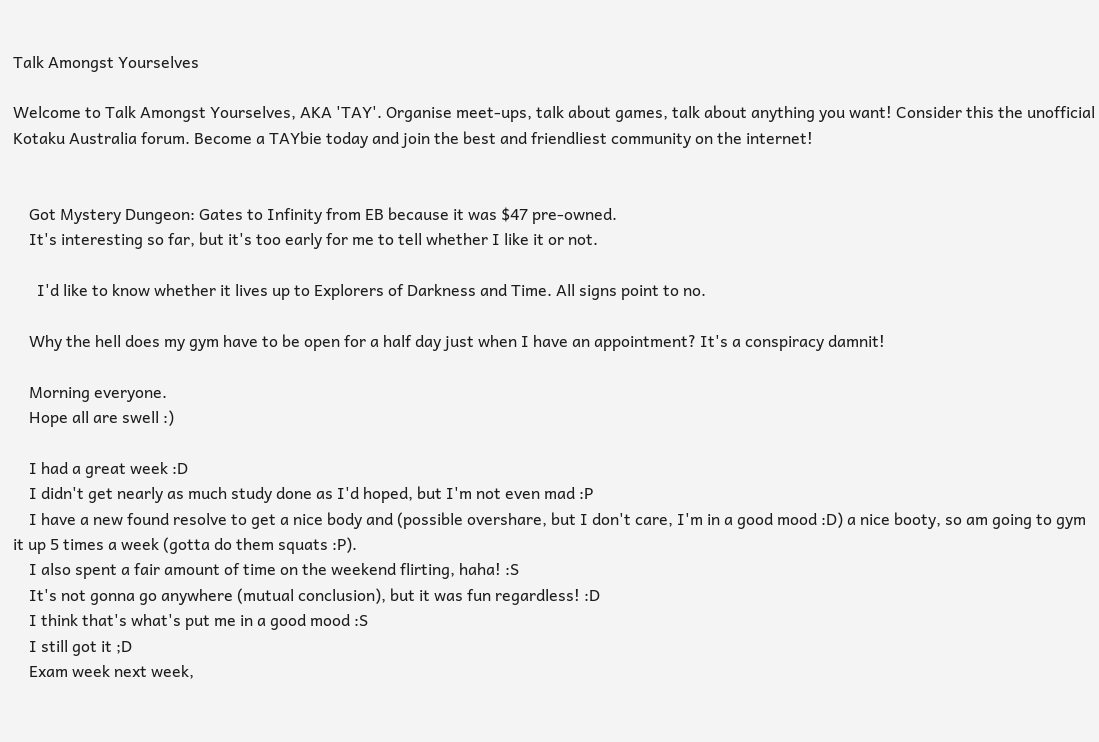Talk Amongst Yourselves

Welcome to Talk Amongst Yourselves, AKA 'TAY'. Organise meet-ups, talk about games, talk about anything you want! Consider this the unofficial Kotaku Australia forum. Become a TAYbie today and join the best and friendliest community on the internet!


    Got Mystery Dungeon: Gates to Infinity from EB because it was $47 pre-owned.
    It's interesting so far, but it's too early for me to tell whether I like it or not.

      I'd like to know whether it lives up to Explorers of Darkness and Time. All signs point to no.

    Why the hell does my gym have to be open for a half day just when I have an appointment? It's a conspiracy damnit!

    Morning everyone.
    Hope all are swell :)

    I had a great week :D
    I didn't get nearly as much study done as I'd hoped, but I'm not even mad :P
    I have a new found resolve to get a nice body and (possible overshare, but I don't care, I'm in a good mood :D) a nice booty, so am going to gym it up 5 times a week (gotta do them squats :P).
    I also spent a fair amount of time on the weekend flirting, haha! :S
    It's not gonna go anywhere (mutual conclusion), but it was fun regardless! :D
    I think that's what's put me in a good mood :S
    I still got it ;D
    Exam week next week,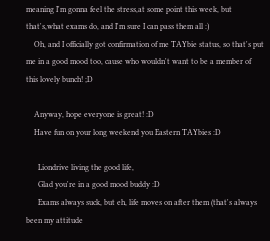meaning I'm gonna feel the stress,at some point this week, but that's,what exams do, and I'm sure I can pass them all :)
    Oh, and I officially got confirmation of me TAYbie status, so that's put me in a good mood too, cause who wouldn't want to be a member of this lovely bunch! ;D

    Anyway, hope everyone is great! :D
    Have fun on your long weekend you Eastern TAYbies :D

      Liondrive living the good life,
      Glad you're in a good mood buddy :D
      Exams always suck, but eh, life moves on after them (that's always been my attitude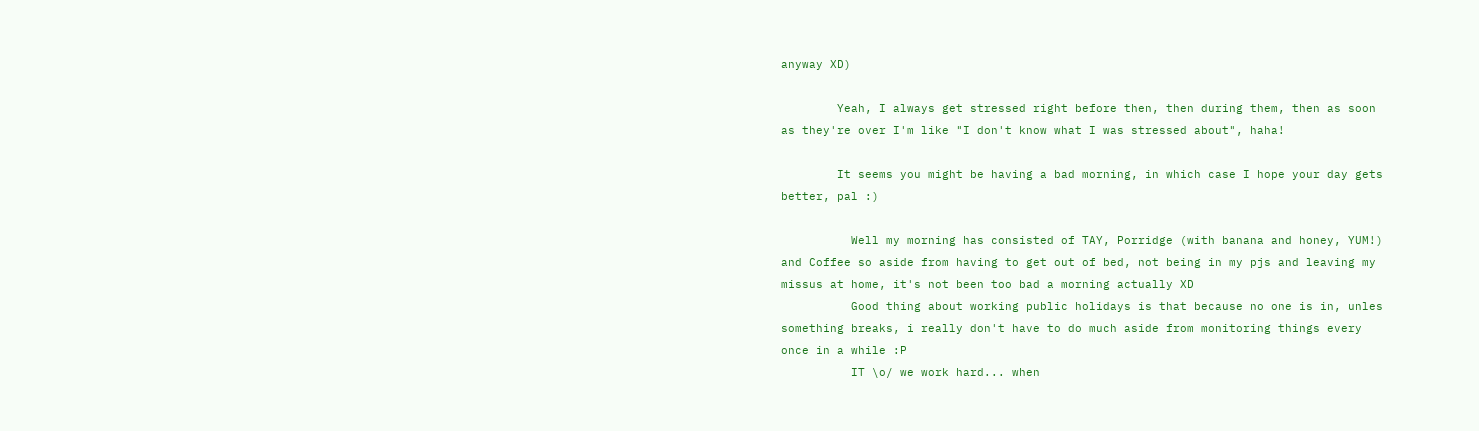anyway XD)

        Yeah, I always get stressed right before then, then during them, then as soon as they're over I'm like "I don't know what I was stressed about", haha!

        It seems you might be having a bad morning, in which case I hope your day gets better, pal :)

          Well my morning has consisted of TAY, Porridge (with banana and honey, YUM!) and Coffee so aside from having to get out of bed, not being in my pjs and leaving my missus at home, it's not been too bad a morning actually XD
          Good thing about working public holidays is that because no one is in, unles something breaks, i really don't have to do much aside from monitoring things every once in a while :P
          IT \o/ we work hard... when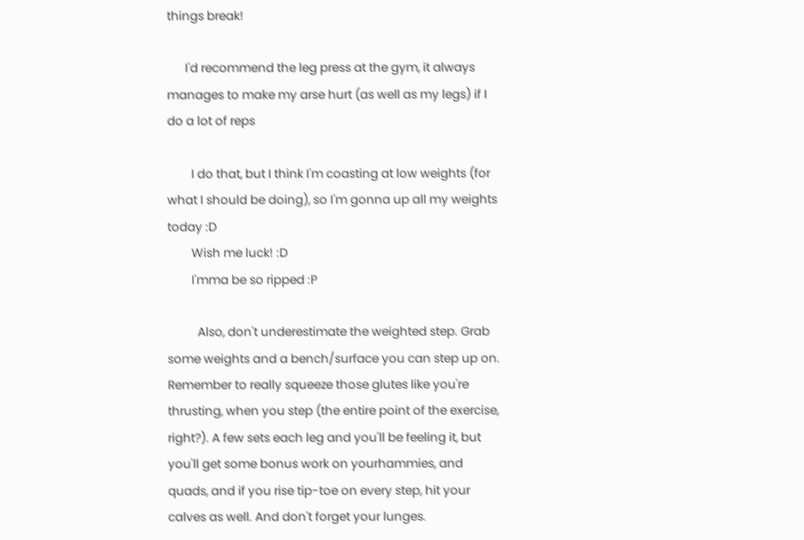things break!

      I'd recommend the leg press at the gym, it always manages to make my arse hurt (as well as my legs) if I do a lot of reps

        I do that, but I think I'm coasting at low weights (for what I should be doing), so I'm gonna up all my weights today :D
        Wish me luck! :D
        I'mma be so ripped :P

          Also, don't underestimate the weighted step. Grab some weights and a bench/surface you can step up on. Remember to really squeeze those glutes like you're thrusting, when you step (the entire point of the exercise, right?). A few sets each leg and you'll be feeling it, but you'll get some bonus work on yourhammies, and quads, and if you rise tip-toe on every step, hit your calves as well. And don't forget your lunges.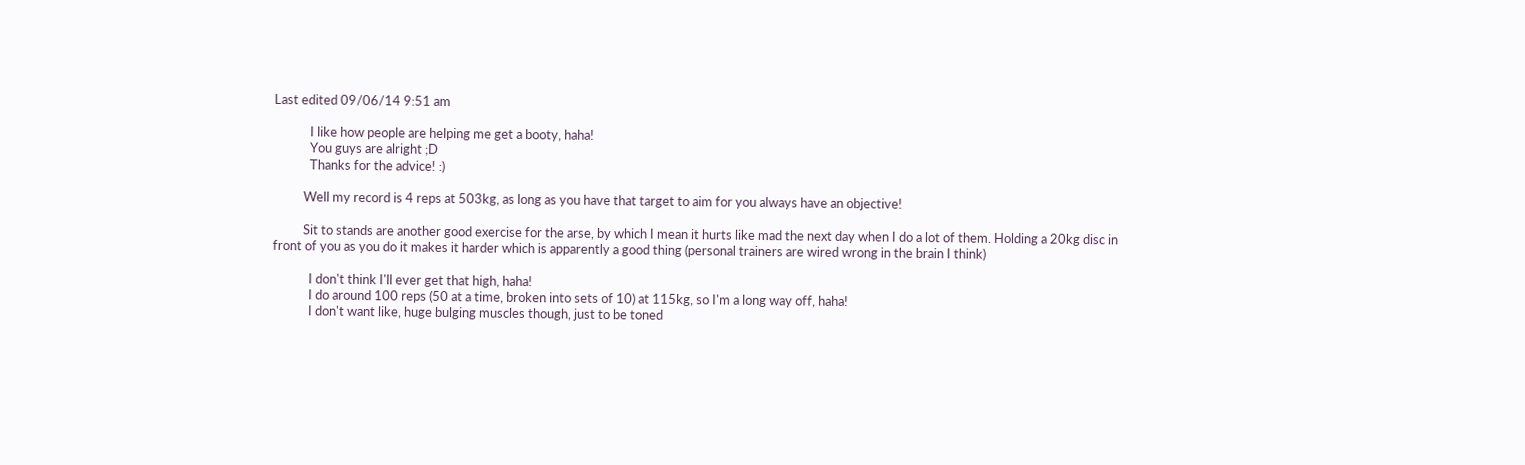Last edited 09/06/14 9:51 am

            I like how people are helping me get a booty, haha!
            You guys are alright ;D
            Thanks for the advice! :)

          Well my record is 4 reps at 503kg, as long as you have that target to aim for you always have an objective!

          Sit to stands are another good exercise for the arse, by which I mean it hurts like mad the next day when I do a lot of them. Holding a 20kg disc in front of you as you do it makes it harder which is apparently a good thing (personal trainers are wired wrong in the brain I think)

            I don't think I'll ever get that high, haha!
            I do around 100 reps (50 at a time, broken into sets of 10) at 115kg, so I'm a long way off, haha!
            I don't want like, huge bulging muscles though, just to be toned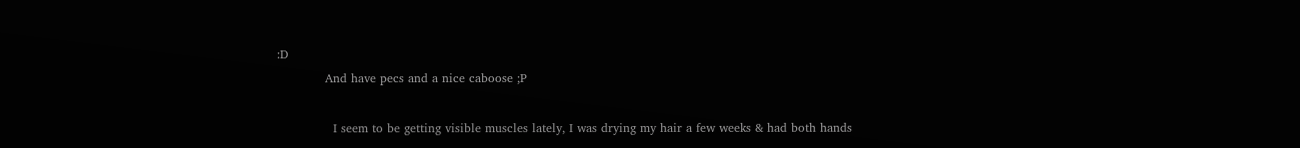:D
            And have pecs and a nice caboose ;P

              I seem to be getting visible muscles lately, I was drying my hair a few weeks & had both hands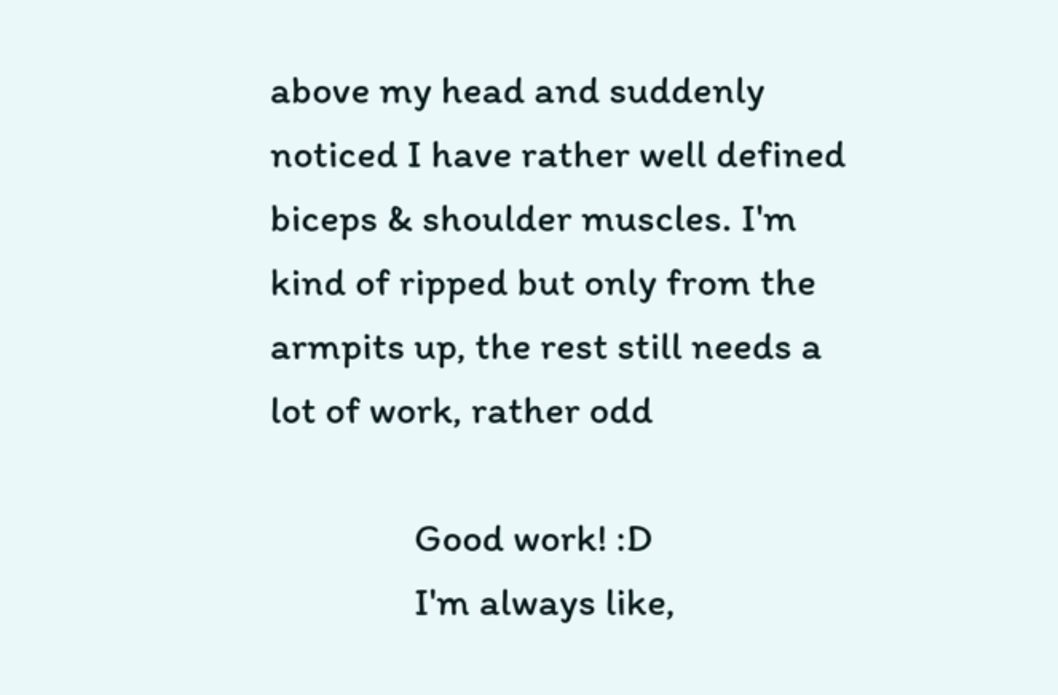above my head and suddenly noticed I have rather well defined biceps & shoulder muscles. I'm kind of ripped but only from the armpits up, the rest still needs a lot of work, rather odd

                Good work! :D
                I'm always like,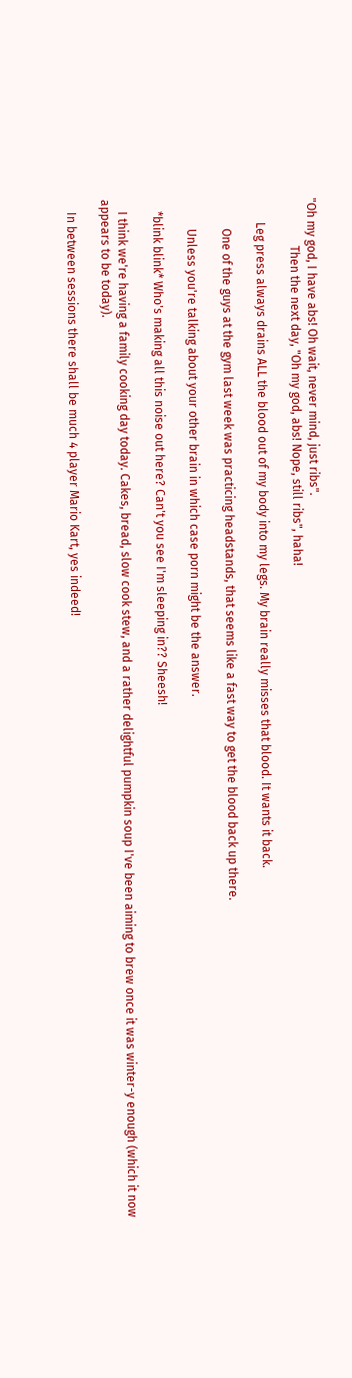"Oh my god, I have abs! Oh wait, never mind, just ribs".
                Then the next day, "Oh my god, abs! Nope, still ribs", haha!

        Leg press always drains ALL the blood out of my body into my legs. My brain really misses that blood. It wants it back.

          One of the guys at the gym last week was practicing headstands, that seems like a fast way to get the blood back up there.

          Unless you're talking about your other brain in which case porn might be the answer.

    *blink blink* Who's making all this noise out here? Can't you see I'm sleeping in?? Sheesh!

    I think we're having a family cooking day today. Cakes, bread, slow cook stew, and a rather delightful pumpkin soup I've been aiming to brew once it was winter-y enough (which it now appears to be today).

    In between sessions there shall be much 4 player Mario Kart, yes indeed!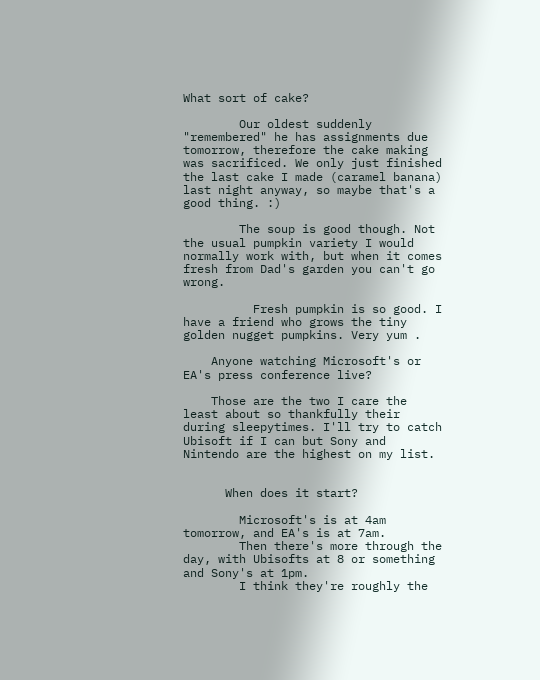What sort of cake?

        Our oldest suddenly "remembered" he has assignments due tomorrow, therefore the cake making was sacrificed. We only just finished the last cake I made (caramel banana) last night anyway, so maybe that's a good thing. :)

        The soup is good though. Not the usual pumpkin variety I would normally work with, but when it comes fresh from Dad's garden you can't go wrong.

          Fresh pumpkin is so good. I have a friend who grows the tiny golden nugget pumpkins. Very yum .

    Anyone watching Microsoft's or EA's press conference live?

    Those are the two I care the least about so thankfully their during sleepytimes. I'll try to catch Ubisoft if I can but Sony and Nintendo are the highest on my list.


      When does it start?

        Microsoft's is at 4am tomorrow, and EA's is at 7am.
        Then there's more through the day, with Ubisofts at 8 or something and Sony's at 1pm.
        I think they're roughly the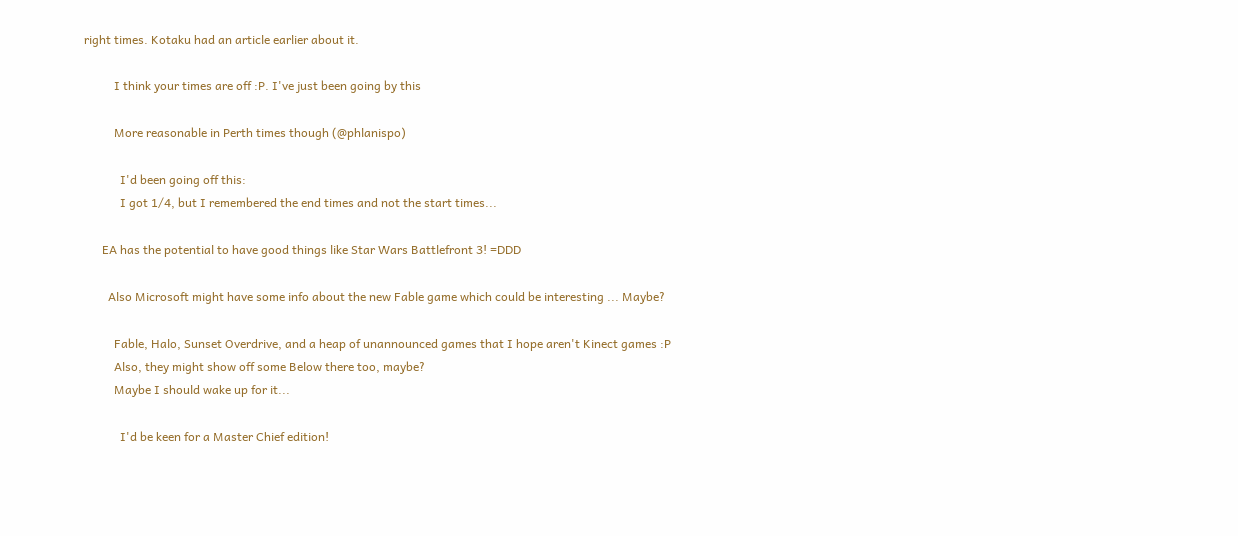right times. Kotaku had an article earlier about it.

          I think your times are off :P. I've just been going by this

          More reasonable in Perth times though (@phlanispo)

            I'd been going off this:
            I got 1/4, but I remembered the end times and not the start times...

      EA has the potential to have good things like Star Wars Battlefront 3! =DDD

        Also Microsoft might have some info about the new Fable game which could be interesting ... Maybe?

          Fable, Halo, Sunset Overdrive, and a heap of unannounced games that I hope aren't Kinect games :P
          Also, they might show off some Below there too, maybe?
          Maybe I should wake up for it...

            I'd be keen for a Master Chief edition!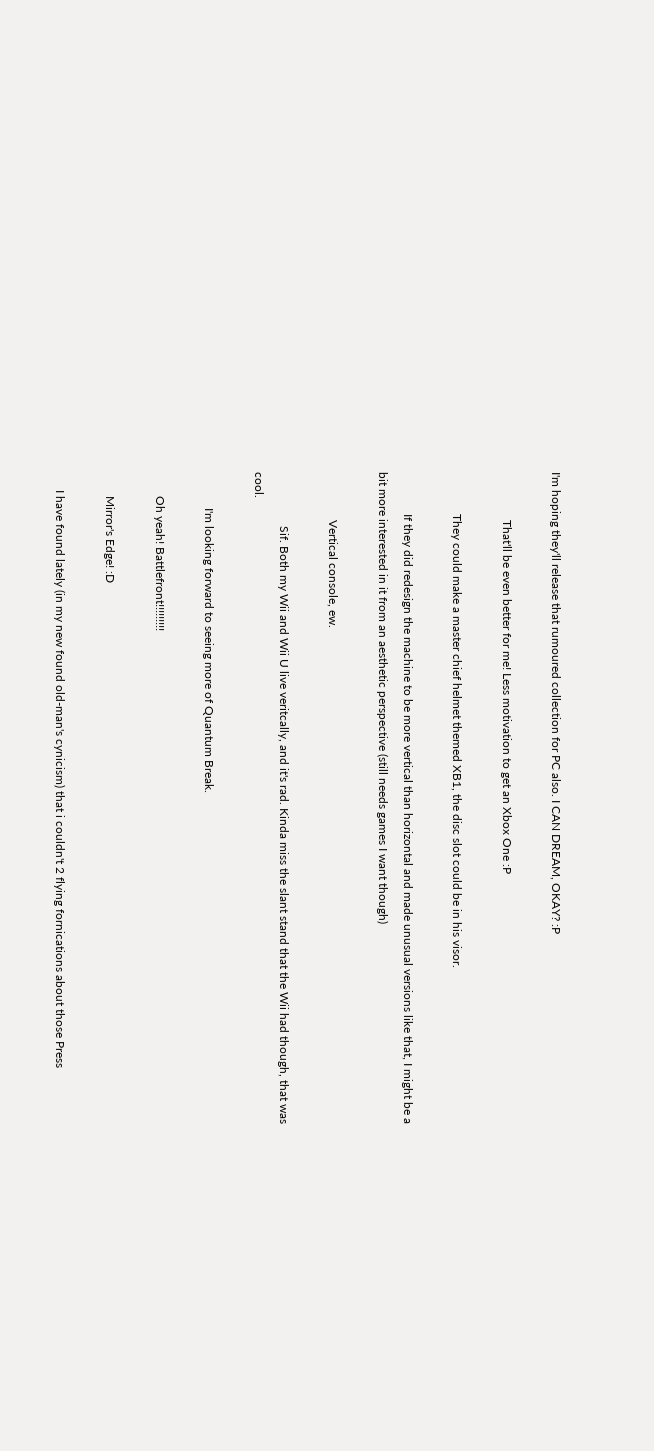I'm hoping they'll release that rumoured collection for PC also. I CAN DREAM, OKAY? :P

                That'll be even better for me! Less motivation to get an Xbox One :P

              They could make a master chief helmet themed XB1, the disc slot could be in his visor.

              If they did redesign the machine to be more vertical than horizontal and made unusual versions like that, I might be a bit more interested in it from an aesthetic perspective (still needs games I want though)

                Vertical console, ew.

                  Sif. Both my Wii and Wii U live veritcally, and it's rad. Kinda miss the slant stand that the Wii had though, that was cool.

            I'm looking forward to seeing more of Quantum Break.

        Oh yeah! Battlefront!!!!!!!!!

        Mirror's Edge! :D

      I have found lately (in my new found old-man's cynicism) that i couldn't 2 flying fornications about those Press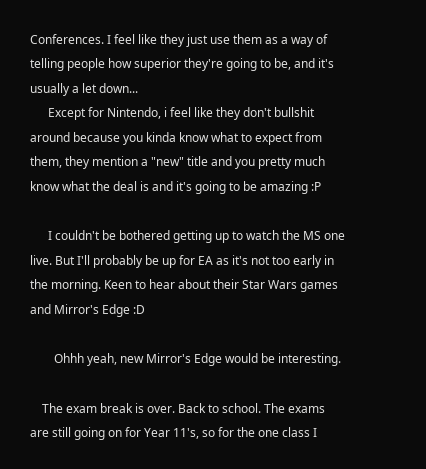Conferences. I feel like they just use them as a way of telling people how superior they're going to be, and it's usually a let down...
      Except for Nintendo, i feel like they don't bullshit around because you kinda know what to expect from them, they mention a "new" title and you pretty much know what the deal is and it's going to be amazing :P

      I couldn't be bothered getting up to watch the MS one live. But I'll probably be up for EA as it's not too early in the morning. Keen to hear about their Star Wars games and Mirror's Edge :D

        Ohhh yeah, new Mirror's Edge would be interesting.

    The exam break is over. Back to school. The exams are still going on for Year 11's, so for the one class I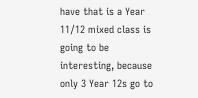have that is a Year 11/12 mixed class is going to be interesting, because only 3 Year 12s go to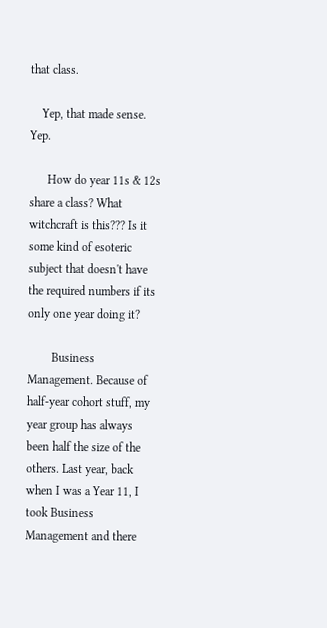that class.

    Yep, that made sense. Yep.

      How do year 11s & 12s share a class? What witchcraft is this??? Is it some kind of esoteric subject that doesn't have the required numbers if its only one year doing it?

        Business Management. Because of half-year cohort stuff, my year group has always been half the size of the others. Last year, back when I was a Year 11, I took Business Management and there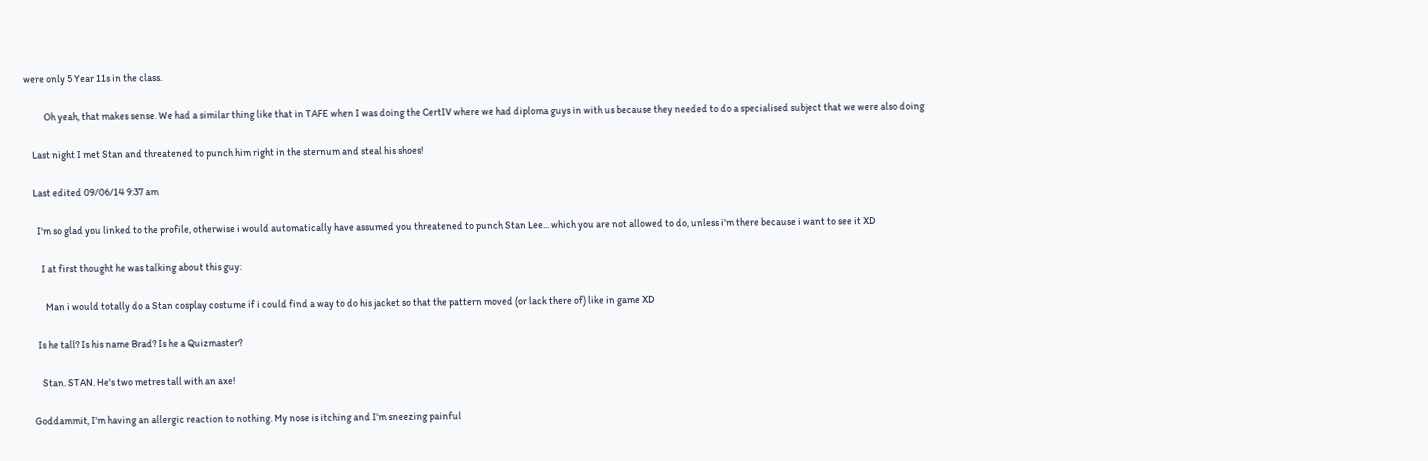were only 5 Year 11s in the class.

          Oh yeah, that makes sense. We had a similar thing like that in TAFE when I was doing the CertIV where we had diploma guys in with us because they needed to do a specialised subject that we were also doing

    Last night I met Stan and threatened to punch him right in the sternum and steal his shoes!

    Last edited 09/06/14 9:37 am

      I'm so glad you linked to the profile, otherwise i would automatically have assumed you threatened to punch Stan Lee... which you are not allowed to do, unless i'm there because i want to see it XD

        I at first thought he was talking about this guy:

          Man i would totally do a Stan cosplay costume if i could find a way to do his jacket so that the pattern moved (or lack there of) like in game XD

      Is he tall? Is his name Brad? Is he a Quizmaster?

        Stan. STAN. He's two metres tall with an axe!

    Goddammit, I'm having an allergic reaction to nothing. My nose is itching and I'm sneezing painful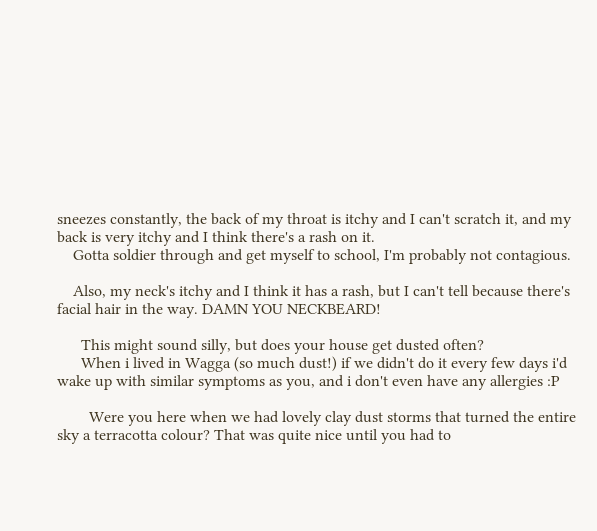sneezes constantly, the back of my throat is itchy and I can't scratch it, and my back is very itchy and I think there's a rash on it.
    Gotta soldier through and get myself to school, I'm probably not contagious.

    Also, my neck's itchy and I think it has a rash, but I can't tell because there's facial hair in the way. DAMN YOU NECKBEARD!

      This might sound silly, but does your house get dusted often?
      When i lived in Wagga (so much dust!) if we didn't do it every few days i'd wake up with similar symptoms as you, and i don't even have any allergies :P

        Were you here when we had lovely clay dust storms that turned the entire sky a terracotta colour? That was quite nice until you had to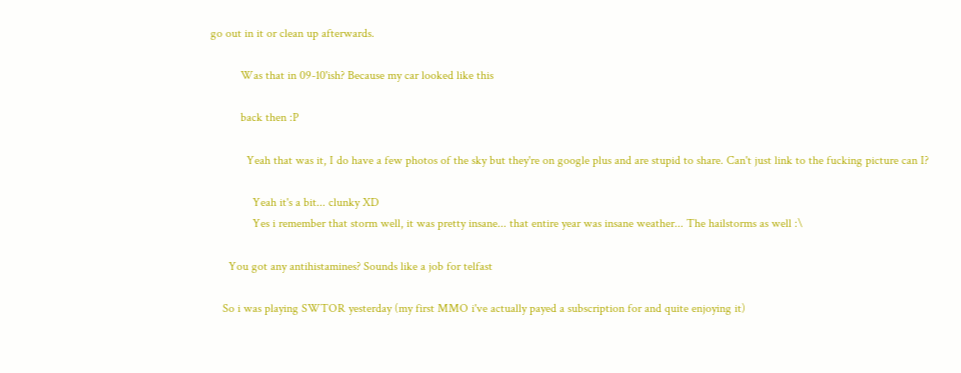go out in it or clean up afterwards.

          Was that in 09-10'ish? Because my car looked like this

          back then :P

            Yeah that was it, I do have a few photos of the sky but they're on google plus and are stupid to share. Can't just link to the fucking picture can I?

              Yeah it's a bit... clunky XD
              Yes i remember that storm well, it was pretty insane... that entire year was insane weather... The hailstorms as well :\

      You got any antihistamines? Sounds like a job for telfast

    So i was playing SWTOR yesterday (my first MMO i've actually payed a subscription for and quite enjoying it)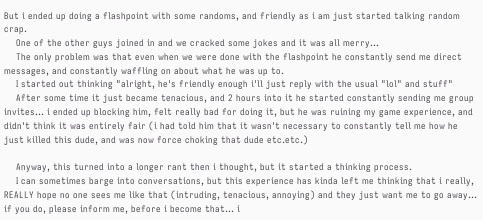But i ended up doing a flashpoint with some randoms, and friendly as i am just started talking random crap.
    One of the other guys joined in and we cracked some jokes and it was all merry...
    The only problem was that even when we were done with the flashpoint he constantly send me direct messages, and constantly waffling on about what he was up to.
    I started out thinking "alright, he's friendly enough i'll just reply with the usual "lol" and stuff"
    After some time it just became tenacious, and 2 hours into it he started constantly sending me group invites... i ended up blocking him, felt really bad for doing it, but he was ruining my game experience, and didn't think it was entirely fair (i had told him that it wasn't necessary to constantly tell me how he just killed this dude, and was now force choking that dude etc.etc.)

    Anyway, this turned into a longer rant then i thought, but it started a thinking process.
    I can sometimes barge into conversations, but this experience has kinda left me thinking that i really, REALLY hope no one sees me like that (intruding, tenacious, annoying) and they just want me to go away... if you do, please inform me, before i become that... i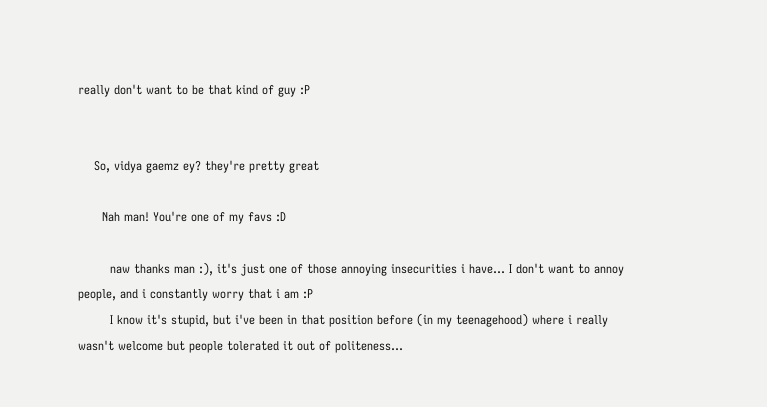really don't want to be that kind of guy :P


    So, vidya gaemz ey? they're pretty great

      Nah man! You're one of my favs :D

        naw thanks man :), it's just one of those annoying insecurities i have... I don't want to annoy people, and i constantly worry that i am :P
        I know it's stupid, but i've been in that position before (in my teenagehood) where i really wasn't welcome but people tolerated it out of politeness...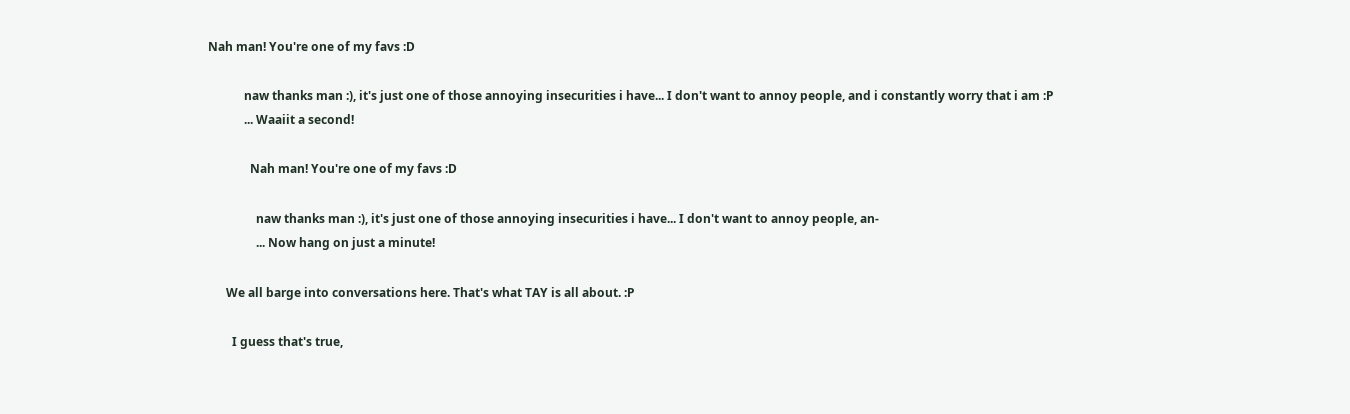Nah man! You're one of my favs :D

            naw thanks man :), it's just one of those annoying insecurities i have... I don't want to annoy people, and i constantly worry that i am :P
            ... Waaiit a second!

              Nah man! You're one of my favs :D

                naw thanks man :), it's just one of those annoying insecurities i have... I don't want to annoy people, an-
                ... Now hang on just a minute!

      We all barge into conversations here. That's what TAY is all about. :P

        I guess that's true,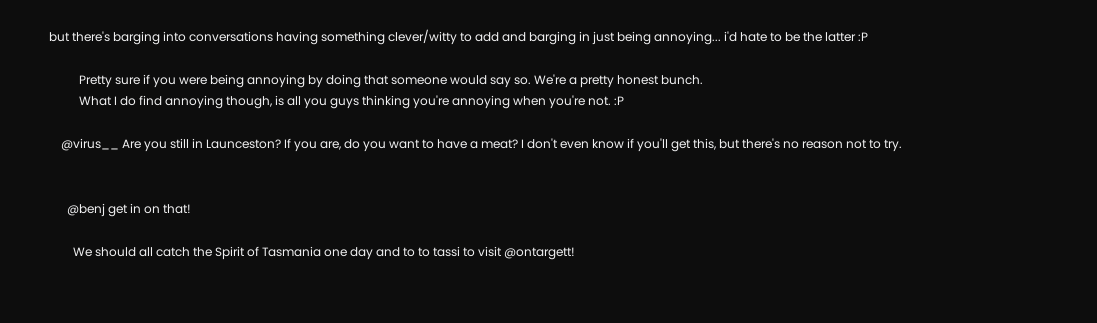but there's barging into conversations having something clever/witty to add and barging in just being annoying... i'd hate to be the latter :P

          Pretty sure if you were being annoying by doing that someone would say so. We're a pretty honest bunch.
          What I do find annoying though, is all you guys thinking you're annoying when you're not. :P

    @virus__ Are you still in Launceston? If you are, do you want to have a meat? I don't even know if you'll get this, but there's no reason not to try.


      @benj get in on that!

        We should all catch the Spirit of Tasmania one day and to to tassi to visit @ontargett!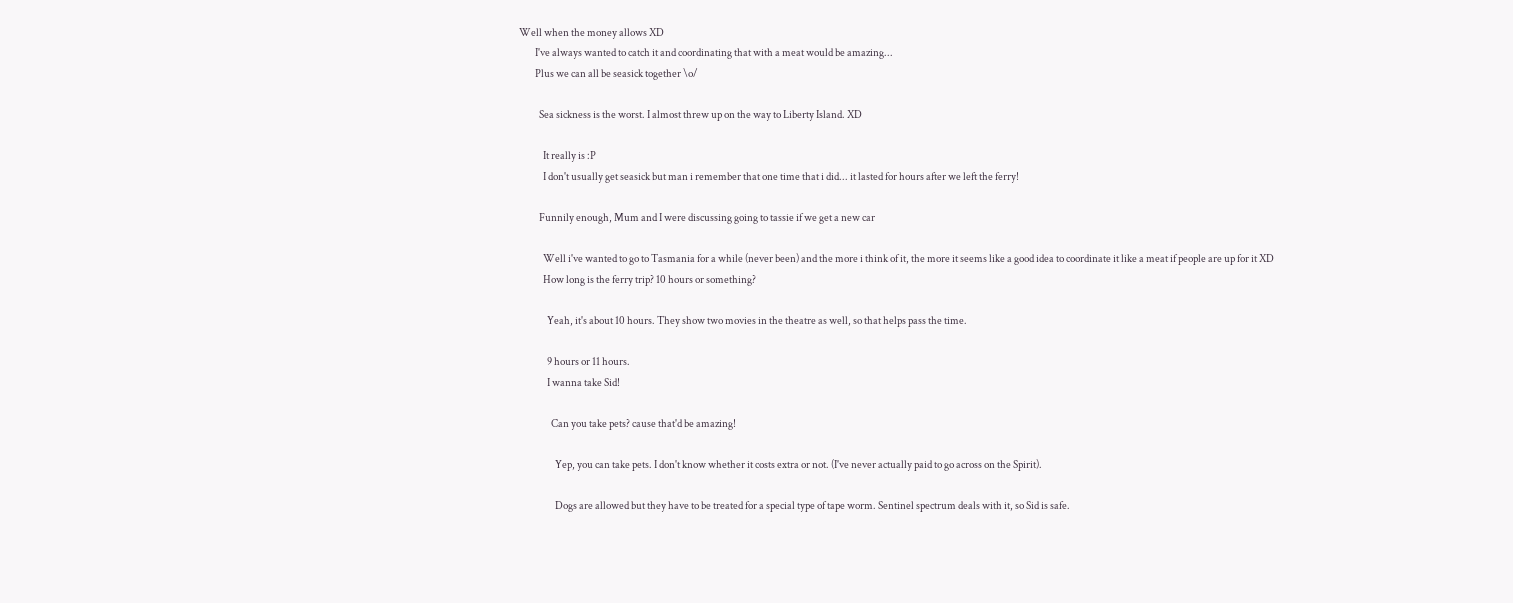Well when the money allows XD
        I've always wanted to catch it and coordinating that with a meat would be amazing...
        Plus we can all be seasick together \o/

          Sea sickness is the worst. I almost threw up on the way to Liberty Island. XD

            It really is :P
            I don't usually get seasick but man i remember that one time that i did... it lasted for hours after we left the ferry!

          Funnily enough, Mum and I were discussing going to tassie if we get a new car

            Well i've wanted to go to Tasmania for a while (never been) and the more i think of it, the more it seems like a good idea to coordinate it like a meat if people are up for it XD
            How long is the ferry trip? 10 hours or something?

              Yeah, it's about 10 hours. They show two movies in the theatre as well, so that helps pass the time.

              9 hours or 11 hours.
              I wanna take Sid!

                Can you take pets? cause that'd be amazing!

                  Yep, you can take pets. I don't know whether it costs extra or not. (I've never actually paid to go across on the Spirit).

                  Dogs are allowed but they have to be treated for a special type of tape worm. Sentinel spectrum deals with it, so Sid is safe.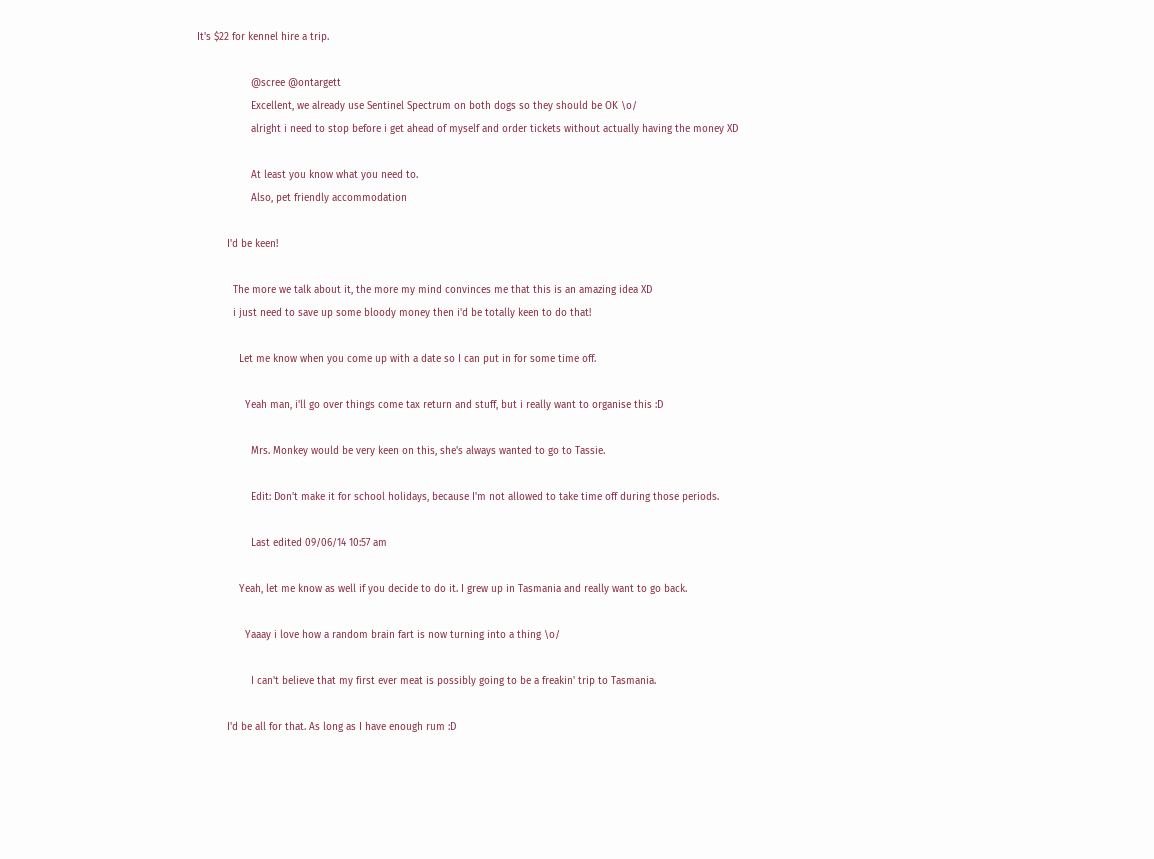It's $22 for kennel hire a trip.

                  @scree @ontargett
                  Excellent, we already use Sentinel Spectrum on both dogs so they should be OK \o/
                  alright i need to stop before i get ahead of myself and order tickets without actually having the money XD

                  At least you know what you need to.
                  Also, pet friendly accommodation

          I'd be keen!

            The more we talk about it, the more my mind convinces me that this is an amazing idea XD
            i just need to save up some bloody money then i'd be totally keen to do that!

              Let me know when you come up with a date so I can put in for some time off.

                Yeah man, i'll go over things come tax return and stuff, but i really want to organise this :D

                  Mrs. Monkey would be very keen on this, she's always wanted to go to Tassie.

                  Edit: Don't make it for school holidays, because I'm not allowed to take time off during those periods.

                  Last edited 09/06/14 10:57 am

              Yeah, let me know as well if you decide to do it. I grew up in Tasmania and really want to go back.

                Yaaay i love how a random brain fart is now turning into a thing \o/

                  I can't believe that my first ever meat is possibly going to be a freakin' trip to Tasmania.

          I'd be all for that. As long as I have enough rum :D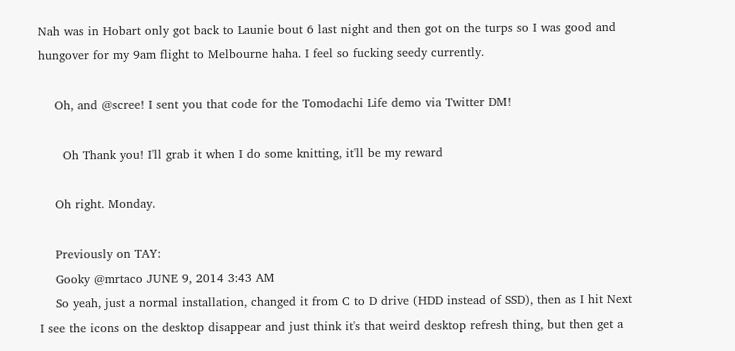Nah was in Hobart only got back to Launie bout 6 last night and then got on the turps so I was good and hungover for my 9am flight to Melbourne haha. I feel so fucking seedy currently.

    Oh, and @scree! I sent you that code for the Tomodachi Life demo via Twitter DM!

      Oh Thank you! I'll grab it when I do some knitting, it'll be my reward

    Oh right. Monday.

    Previously on TAY:
    Gooky @mrtaco JUNE 9, 2014 3:43 AM
    So yeah, just a normal installation, changed it from C to D drive (HDD instead of SSD), then as I hit Next I see the icons on the desktop disappear and just think it's that weird desktop refresh thing, but then get a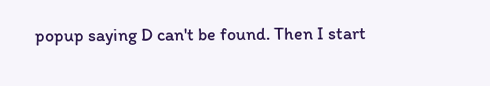popup saying D can't be found. Then I start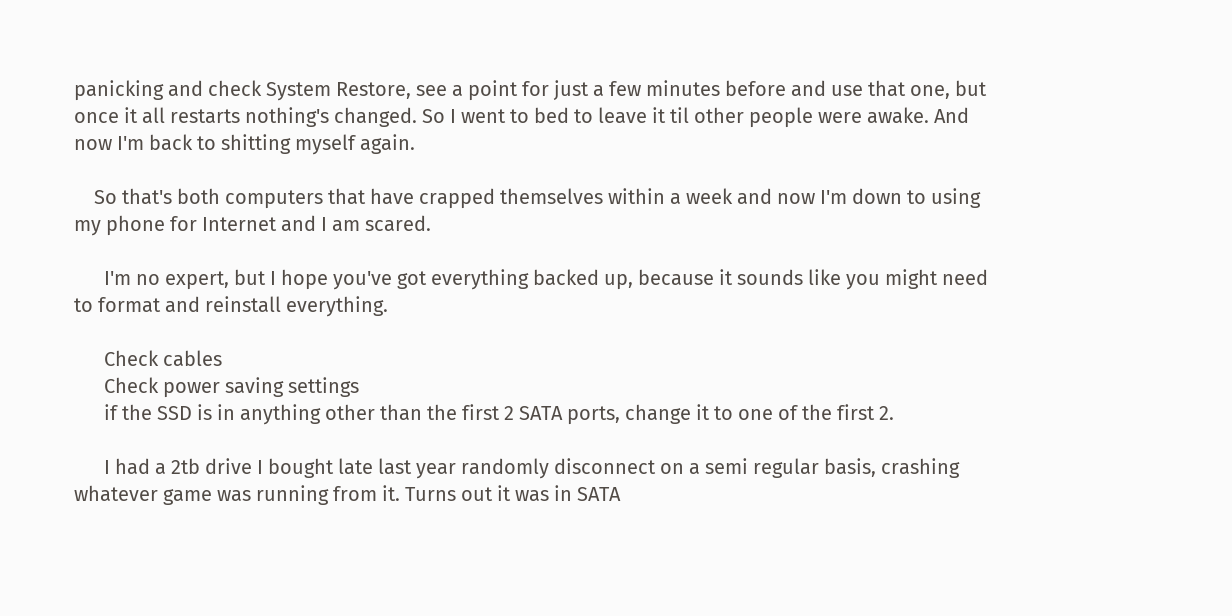panicking and check System Restore, see a point for just a few minutes before and use that one, but once it all restarts nothing's changed. So I went to bed to leave it til other people were awake. And now I'm back to shitting myself again.

    So that's both computers that have crapped themselves within a week and now I'm down to using my phone for Internet and I am scared.

      I'm no expert, but I hope you've got everything backed up, because it sounds like you might need to format and reinstall everything.

      Check cables
      Check power saving settings
      if the SSD is in anything other than the first 2 SATA ports, change it to one of the first 2.

      I had a 2tb drive I bought late last year randomly disconnect on a semi regular basis, crashing whatever game was running from it. Turns out it was in SATA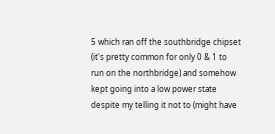5 which ran off the southbridge chipset (it's pretty common for only 0 & 1 to run on the northbridge) and somehow kept going into a low power state despite my telling it not to (might have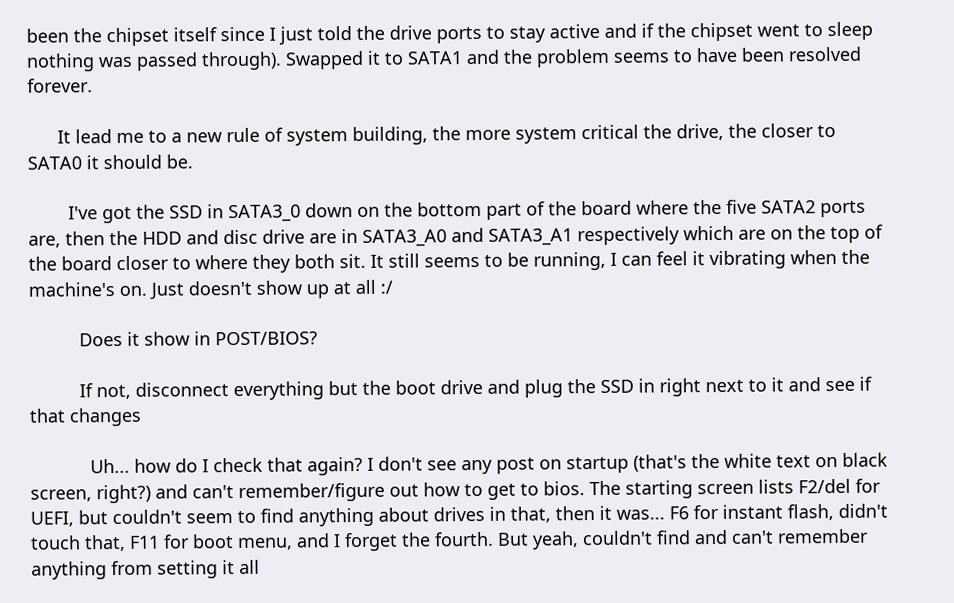been the chipset itself since I just told the drive ports to stay active and if the chipset went to sleep nothing was passed through). Swapped it to SATA1 and the problem seems to have been resolved forever.

      It lead me to a new rule of system building, the more system critical the drive, the closer to SATA0 it should be.

        I've got the SSD in SATA3_0 down on the bottom part of the board where the five SATA2 ports are, then the HDD and disc drive are in SATA3_A0 and SATA3_A1 respectively which are on the top of the board closer to where they both sit. It still seems to be running, I can feel it vibrating when the machine's on. Just doesn't show up at all :/

          Does it show in POST/BIOS?

          If not, disconnect everything but the boot drive and plug the SSD in right next to it and see if that changes

            Uh... how do I check that again? I don't see any post on startup (that's the white text on black screen, right?) and can't remember/figure out how to get to bios. The starting screen lists F2/del for UEFI, but couldn't seem to find anything about drives in that, then it was... F6 for instant flash, didn't touch that, F11 for boot menu, and I forget the fourth. But yeah, couldn't find and can't remember anything from setting it all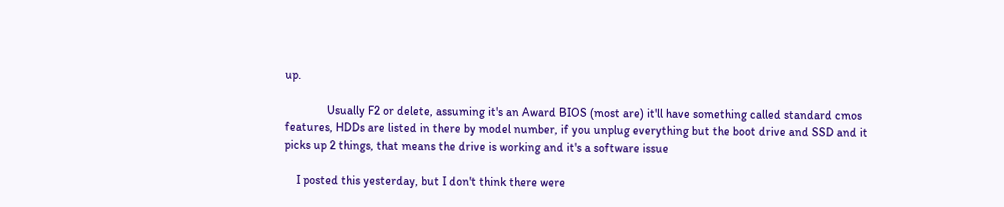up.

              Usually F2 or delete, assuming it's an Award BIOS (most are) it'll have something called standard cmos features, HDDs are listed in there by model number, if you unplug everything but the boot drive and SSD and it picks up 2 things, that means the drive is working and it's a software issue

    I posted this yesterday, but I don't think there were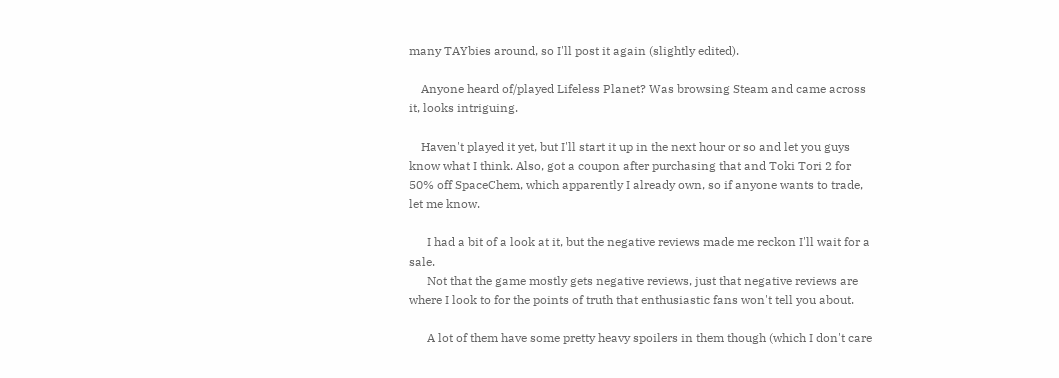many TAYbies around, so I'll post it again (slightly edited).

    Anyone heard of/played Lifeless Planet? Was browsing Steam and came across it, looks intriguing.

    Haven't played it yet, but I'll start it up in the next hour or so and let you guys know what I think. Also, got a coupon after purchasing that and Toki Tori 2 for 50% off SpaceChem, which apparently I already own, so if anyone wants to trade, let me know.

      I had a bit of a look at it, but the negative reviews made me reckon I'll wait for a sale.
      Not that the game mostly gets negative reviews, just that negative reviews are where I look to for the points of truth that enthusiastic fans won't tell you about.

      A lot of them have some pretty heavy spoilers in them though (which I don't care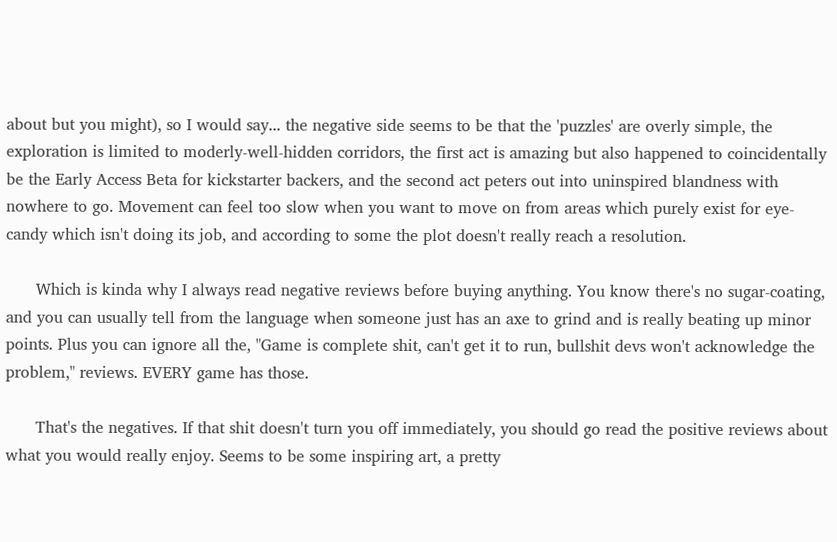about but you might), so I would say... the negative side seems to be that the 'puzzles' are overly simple, the exploration is limited to moderly-well-hidden corridors, the first act is amazing but also happened to coincidentally be the Early Access Beta for kickstarter backers, and the second act peters out into uninspired blandness with nowhere to go. Movement can feel too slow when you want to move on from areas which purely exist for eye-candy which isn't doing its job, and according to some the plot doesn't really reach a resolution.

      Which is kinda why I always read negative reviews before buying anything. You know there's no sugar-coating, and you can usually tell from the language when someone just has an axe to grind and is really beating up minor points. Plus you can ignore all the, "Game is complete shit, can't get it to run, bullshit devs won't acknowledge the problem," reviews. EVERY game has those.

      That's the negatives. If that shit doesn't turn you off immediately, you should go read the positive reviews about what you would really enjoy. Seems to be some inspiring art, a pretty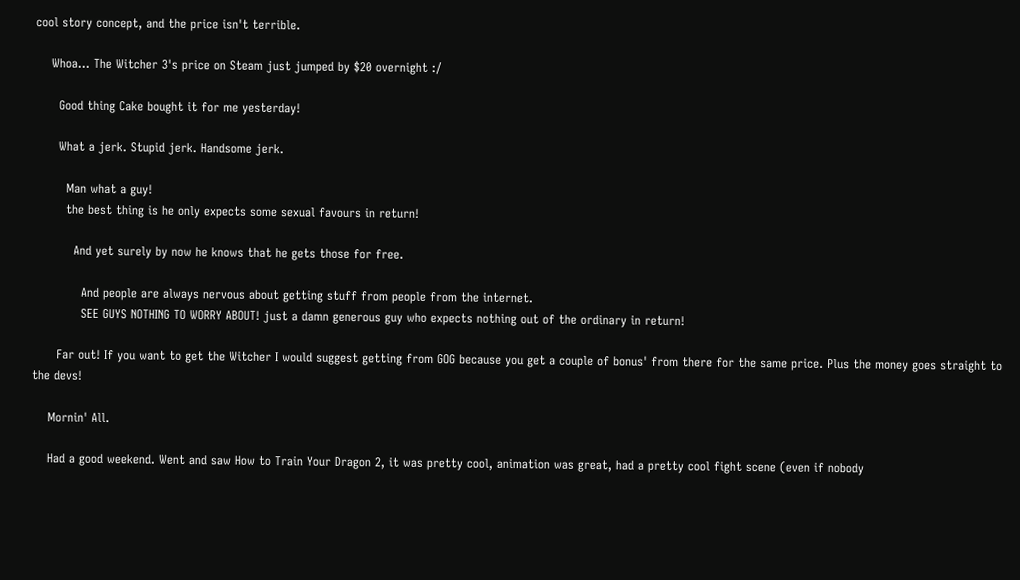cool story concept, and the price isn't terrible.

    Whoa... The Witcher 3's price on Steam just jumped by $20 overnight :/

      Good thing Cake bought it for me yesterday!

      What a jerk. Stupid jerk. Handsome jerk.

        Man what a guy!
        the best thing is he only expects some sexual favours in return!

          And yet surely by now he knows that he gets those for free.

            And people are always nervous about getting stuff from people from the internet.
            SEE GUYS NOTHING TO WORRY ABOUT! just a damn generous guy who expects nothing out of the ordinary in return!

      Far out! If you want to get the Witcher I would suggest getting from GOG because you get a couple of bonus' from there for the same price. Plus the money goes straight to the devs!

    Mornin' All.

    Had a good weekend. Went and saw How to Train Your Dragon 2, it was pretty cool, animation was great, had a pretty cool fight scene (even if nobody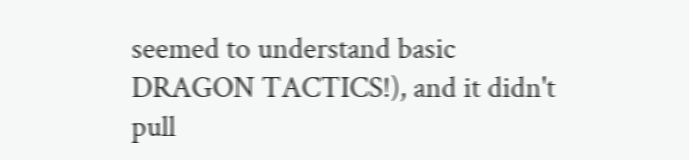seemed to understand basic DRAGON TACTICS!), and it didn't pull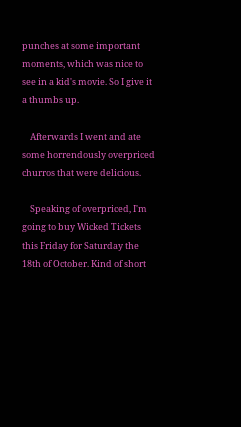punches at some important moments, which was nice to see in a kid's movie. So I give it a thumbs up.

    Afterwards I went and ate some horrendously overpriced churros that were delicious.

    Speaking of overpriced, I'm going to buy Wicked Tickets this Friday for Saturday the 18th of October. Kind of short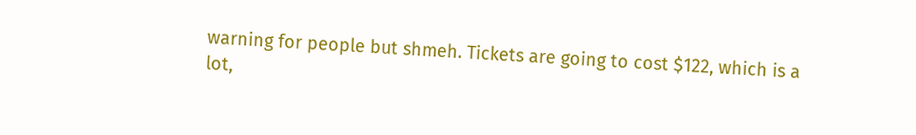warning for people but shmeh. Tickets are going to cost $122, which is a lot,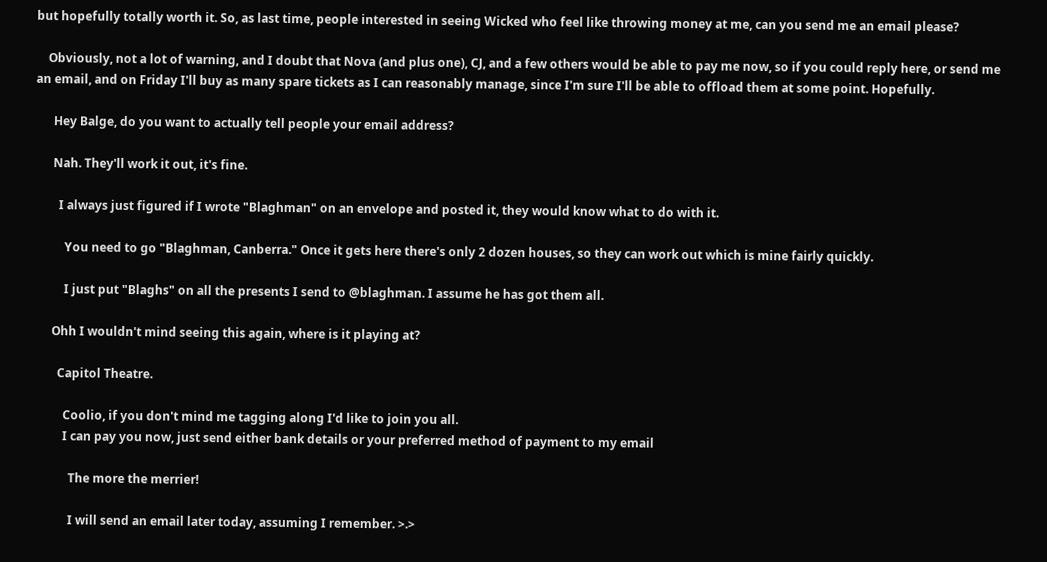but hopefully totally worth it. So, as last time, people interested in seeing Wicked who feel like throwing money at me, can you send me an email please?

    Obviously, not a lot of warning, and I doubt that Nova (and plus one), CJ, and a few others would be able to pay me now, so if you could reply here, or send me an email, and on Friday I'll buy as many spare tickets as I can reasonably manage, since I'm sure I'll be able to offload them at some point. Hopefully.

      Hey Balge, do you want to actually tell people your email address?

      Nah. They'll work it out, it's fine.

        I always just figured if I wrote "Blaghman" on an envelope and posted it, they would know what to do with it.

          You need to go "Blaghman, Canberra." Once it gets here there's only 2 dozen houses, so they can work out which is mine fairly quickly.

          I just put "Blaghs" on all the presents I send to @blaghman. I assume he has got them all.

      Ohh I wouldn't mind seeing this again, where is it playing at?

        Capitol Theatre.

          Coolio, if you don't mind me tagging along I'd like to join you all.
          I can pay you now, just send either bank details or your preferred method of payment to my email

            The more the merrier!

            I will send an email later today, assuming I remember. >.>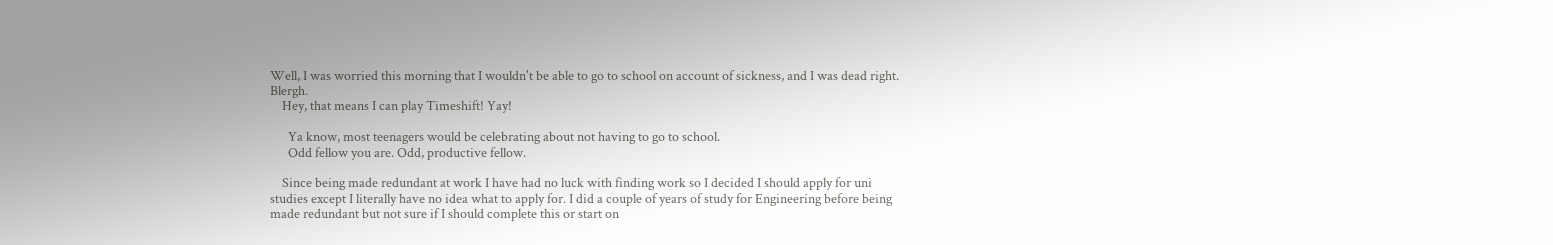Well, I was worried this morning that I wouldn't be able to go to school on account of sickness, and I was dead right. Blergh.
    Hey, that means I can play Timeshift! Yay!

      Ya know, most teenagers would be celebrating about not having to go to school.
      Odd fellow you are. Odd, productive fellow.

    Since being made redundant at work I have had no luck with finding work so I decided I should apply for uni studies except I literally have no idea what to apply for. I did a couple of years of study for Engineering before being made redundant but not sure if I should complete this or start on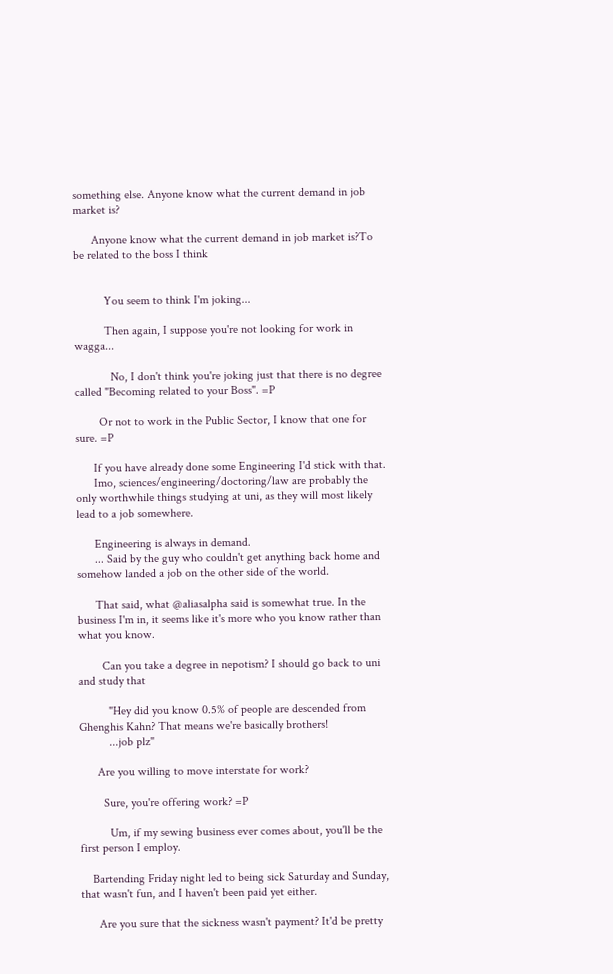something else. Anyone know what the current demand in job market is?

      Anyone know what the current demand in job market is?To be related to the boss I think


          You seem to think I'm joking...

          Then again, I suppose you're not looking for work in wagga...

            No, I don't think you're joking just that there is no degree called "Becoming related to your Boss". =P

        Or not to work in the Public Sector, I know that one for sure. =P

      If you have already done some Engineering I'd stick with that.
      Imo, sciences/engineering/doctoring/law are probably the only worthwhile things studying at uni, as they will most likely lead to a job somewhere.

      Engineering is always in demand.
      ... Said by the guy who couldn't get anything back home and somehow landed a job on the other side of the world.

      That said, what @aliasalpha said is somewhat true. In the business I'm in, it seems like it's more who you know rather than what you know.

        Can you take a degree in nepotism? I should go back to uni and study that

          "Hey did you know 0.5% of people are descended from Ghenghis Kahn? That means we're basically brothers!
          ...job plz"

      Are you willing to move interstate for work?

        Sure, you're offering work? =P

          Um, if my sewing business ever comes about, you'll be the first person I employ.

    Bartending Friday night led to being sick Saturday and Sunday, that wasn't fun, and I haven't been paid yet either.

      Are you sure that the sickness wasn't payment? It'd be pretty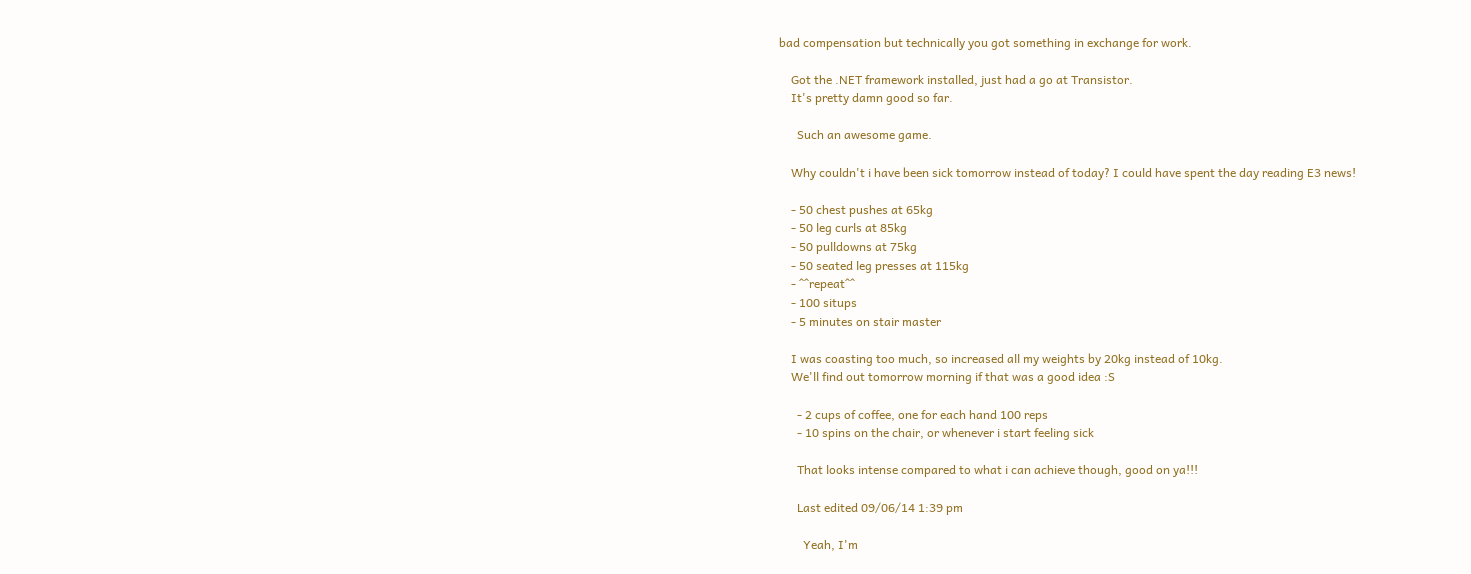bad compensation but technically you got something in exchange for work.

    Got the .NET framework installed, just had a go at Transistor.
    It's pretty damn good so far.

      Such an awesome game.

    Why couldn't i have been sick tomorrow instead of today? I could have spent the day reading E3 news!

    - 50 chest pushes at 65kg
    - 50 leg curls at 85kg
    - 50 pulldowns at 75kg
    - 50 seated leg presses at 115kg
    - ^^repeat^^
    - 100 situps
    - 5 minutes on stair master

    I was coasting too much, so increased all my weights by 20kg instead of 10kg.
    We'll find out tomorrow morning if that was a good idea :S

      - 2 cups of coffee, one for each hand 100 reps
      - 10 spins on the chair, or whenever i start feeling sick

      That looks intense compared to what i can achieve though, good on ya!!!

      Last edited 09/06/14 1:39 pm

        Yeah, I'm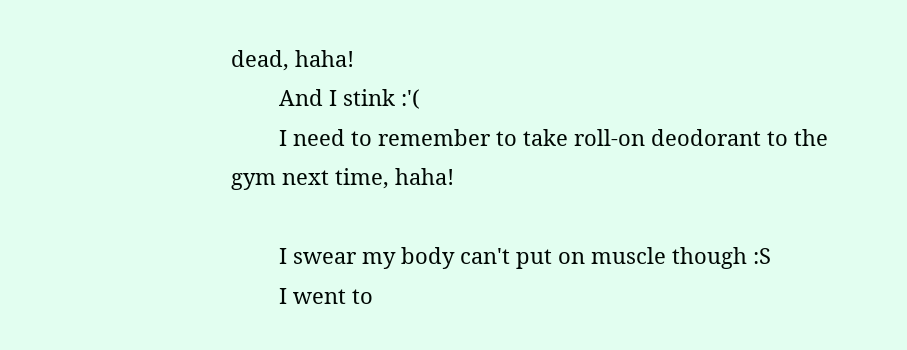dead, haha!
        And I stink :'(
        I need to remember to take roll-on deodorant to the gym next time, haha!

        I swear my body can't put on muscle though :S
        I went to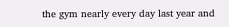the gym nearly every day last year and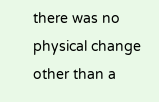there was no physical change other than a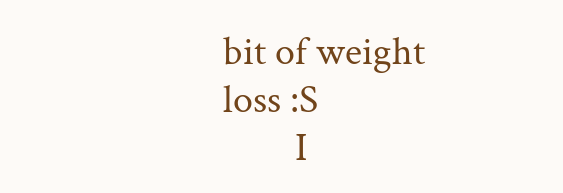bit of weight loss :S
        I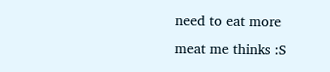need to eat more meat me thinks :S